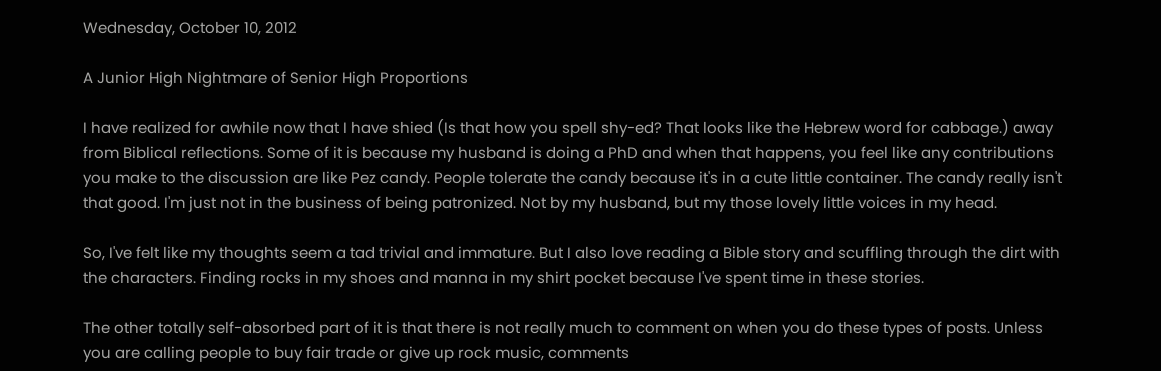Wednesday, October 10, 2012

A Junior High Nightmare of Senior High Proportions

I have realized for awhile now that I have shied (Is that how you spell shy-ed? That looks like the Hebrew word for cabbage.) away from Biblical reflections. Some of it is because my husband is doing a PhD and when that happens, you feel like any contributions you make to the discussion are like Pez candy. People tolerate the candy because it's in a cute little container. The candy really isn't that good. I'm just not in the business of being patronized. Not by my husband, but my those lovely little voices in my head.

So, I've felt like my thoughts seem a tad trivial and immature. But I also love reading a Bible story and scuffling through the dirt with the characters. Finding rocks in my shoes and manna in my shirt pocket because I've spent time in these stories.

The other totally self-absorbed part of it is that there is not really much to comment on when you do these types of posts. Unless you are calling people to buy fair trade or give up rock music, comments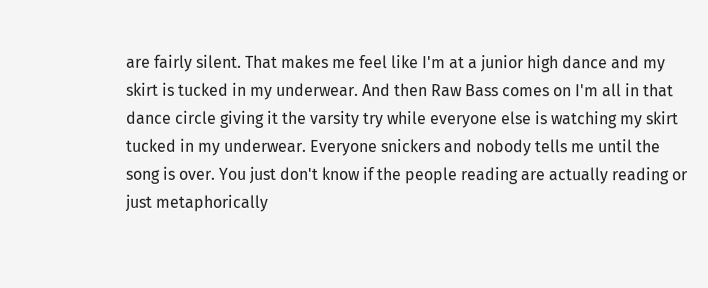are fairly silent. That makes me feel like I'm at a junior high dance and my skirt is tucked in my underwear. And then Raw Bass comes on I'm all in that dance circle giving it the varsity try while everyone else is watching my skirt tucked in my underwear. Everyone snickers and nobody tells me until the song is over. You just don't know if the people reading are actually reading or just metaphorically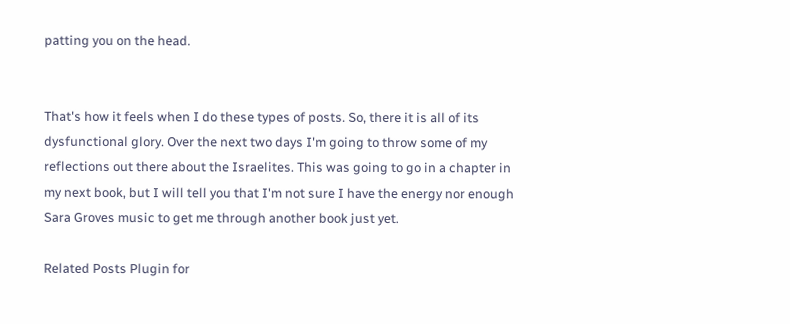patting you on the head.


That's how it feels when I do these types of posts. So, there it is all of its dysfunctional glory. Over the next two days I'm going to throw some of my reflections out there about the Israelites. This was going to go in a chapter in my next book, but I will tell you that I'm not sure I have the energy nor enough Sara Groves music to get me through another book just yet.

Related Posts Plugin for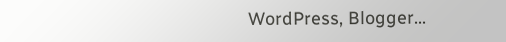WordPress, Blogger...